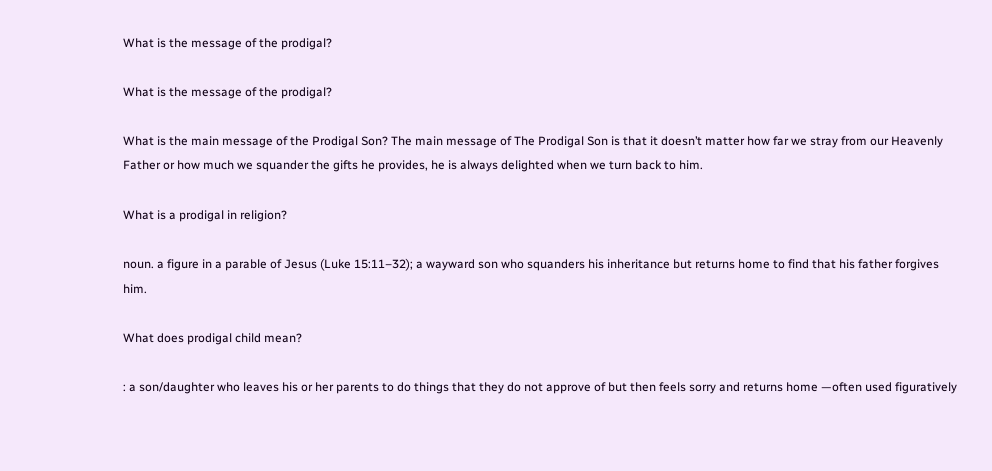What is the message of the prodigal?

What is the message of the prodigal?

What is the main message of the Prodigal Son? The main message of The Prodigal Son is that it doesn’t matter how far we stray from our Heavenly Father or how much we squander the gifts he provides, he is always delighted when we turn back to him.

What is a prodigal in religion?

noun. a figure in a parable of Jesus (Luke 15:11–32); a wayward son who squanders his inheritance but returns home to find that his father forgives him.

What does prodigal child mean?

: a son/daughter who leaves his or her parents to do things that they do not approve of but then feels sorry and returns home —often used figuratively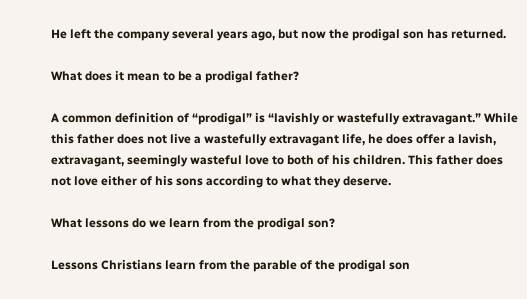He left the company several years ago, but now the prodigal son has returned.

What does it mean to be a prodigal father?

A common definition of “prodigal” is “lavishly or wastefully extravagant.” While this father does not live a wastefully extravagant life, he does offer a lavish, extravagant, seemingly wasteful love to both of his children. This father does not love either of his sons according to what they deserve.

What lessons do we learn from the prodigal son?

Lessons Christians learn from the parable of the prodigal son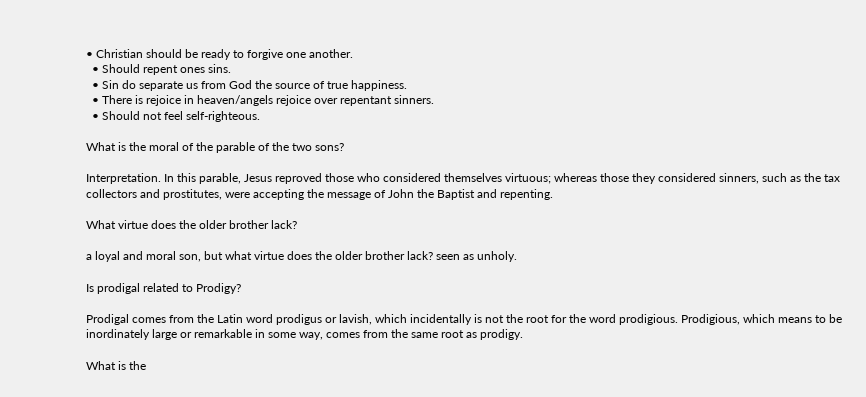• Christian should be ready to forgive one another.
  • Should repent ones sins.
  • Sin do separate us from God the source of true happiness.
  • There is rejoice in heaven/angels rejoice over repentant sinners.
  • Should not feel self-righteous.

What is the moral of the parable of the two sons?

Interpretation. In this parable, Jesus reproved those who considered themselves virtuous; whereas those they considered sinners, such as the tax collectors and prostitutes, were accepting the message of John the Baptist and repenting.

What virtue does the older brother lack?

a loyal and moral son, but what virtue does the older brother lack? seen as unholy.

Is prodigal related to Prodigy?

Prodigal comes from the Latin word prodigus or lavish, which incidentally is not the root for the word prodigious. Prodigious, which means to be inordinately large or remarkable in some way, comes from the same root as prodigy.

What is the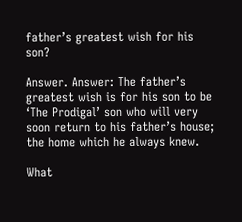father’s greatest wish for his son?

Answer. Answer: The father’s greatest wish is for his son to be ‘The Prodigal’ son who will very soon return to his father’s house; the home which he always knew.

What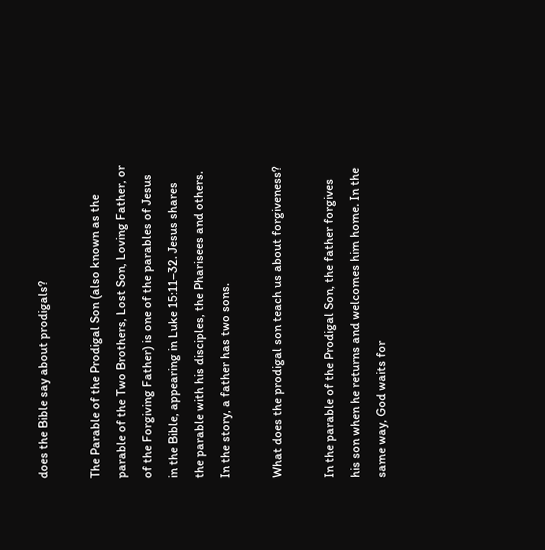does the Bible say about prodigals?

The Parable of the Prodigal Son (also known as the parable of the Two Brothers, Lost Son, Loving Father, or of the Forgiving Father) is one of the parables of Jesus in the Bible, appearing in Luke 15:11–32. Jesus shares the parable with his disciples, the Pharisees and others. In the story, a father has two sons.

What does the prodigal son teach us about forgiveness?

In the parable of the Prodigal Son, the father forgives his son when he returns and welcomes him home. In the same way, God waits for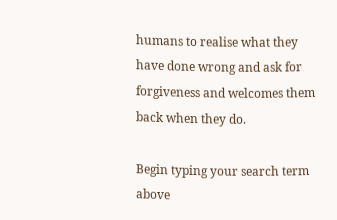humans to realise what they have done wrong and ask for forgiveness and welcomes them back when they do.

Begin typing your search term above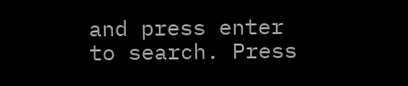and press enter to search. Press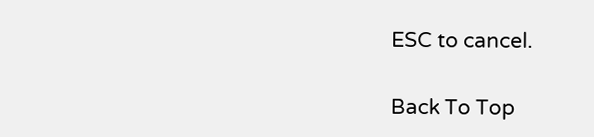ESC to cancel.

Back To Top